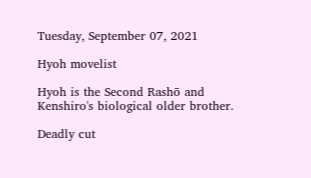Tuesday, September 07, 2021

Hyoh movelist

Hyoh is the Second Rashō and Kenshiro's biological older brother.

Deadly cut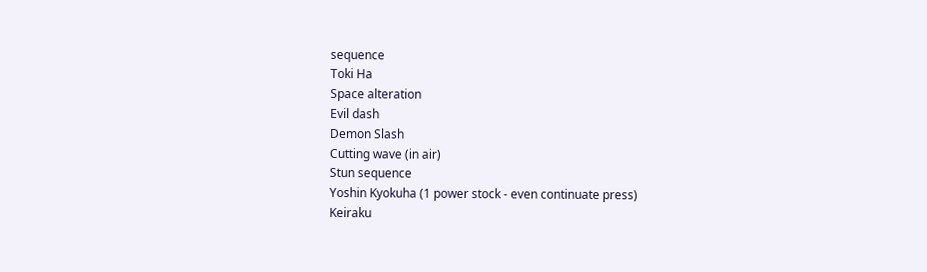sequence
Toki Ha
Space alteration
Evil dash
Demon Slash
Cutting wave (in air)
Stun sequence
Yoshin Kyokuha (1 power stock - even continuate press)
Keiraku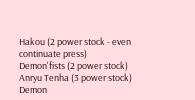Hakou (2 power stock - even continuate press)
Demon'fists (2 power stock)
Anryu Tenha (3 power stock)
Demon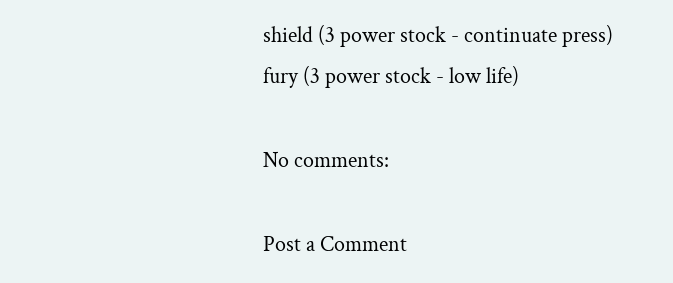shield (3 power stock - continuate press)
fury (3 power stock - low life)

No comments:

Post a Comment